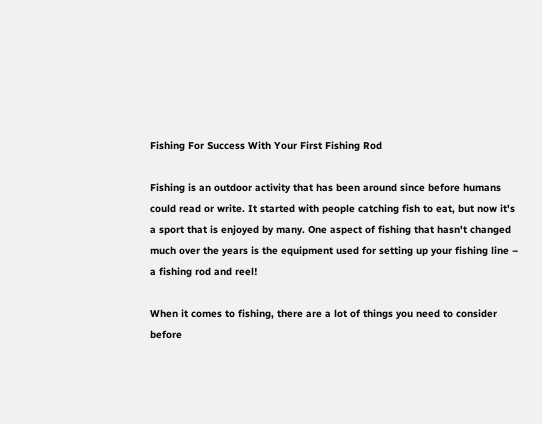Fishing For Success With Your First Fishing Rod

Fishing is an outdoor activity that has been around since before humans could read or write. It started with people catching fish to eat, but now it's a sport that is enjoyed by many. One aspect of fishing that hasn't changed much over the years is the equipment used for setting up your fishing line – a fishing rod and reel!

When it comes to fishing, there are a lot of things you need to consider before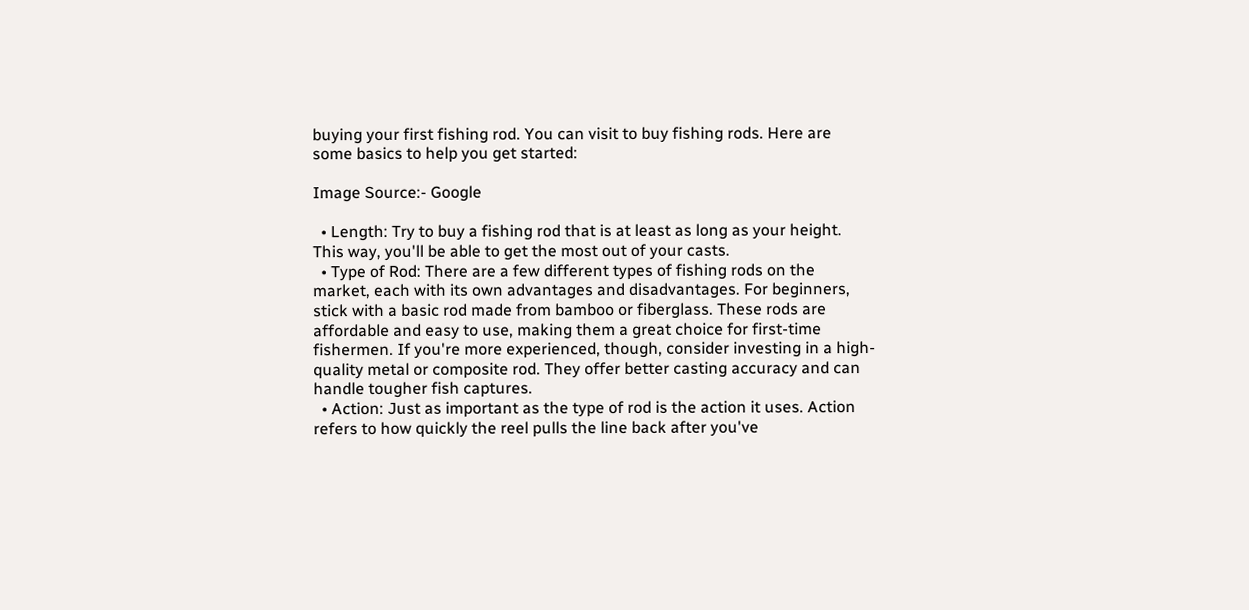buying your first fishing rod. You can visit to buy fishing rods. Here are some basics to help you get started:

Image Source:- Google

  • Length: Try to buy a fishing rod that is at least as long as your height. This way, you'll be able to get the most out of your casts.
  • Type of Rod: There are a few different types of fishing rods on the market, each with its own advantages and disadvantages. For beginners, stick with a basic rod made from bamboo or fiberglass. These rods are affordable and easy to use, making them a great choice for first-time fishermen. If you're more experienced, though, consider investing in a high-quality metal or composite rod. They offer better casting accuracy and can handle tougher fish captures.
  • Action: Just as important as the type of rod is the action it uses. Action refers to how quickly the reel pulls the line back after you've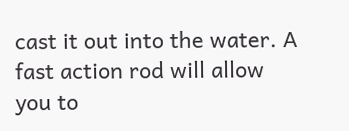cast it out into the water. A fast action rod will allow you to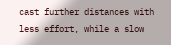cast further distances with less effort, while a slow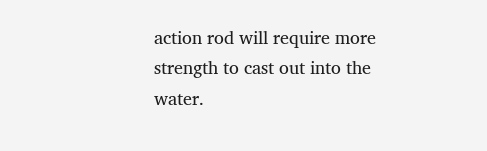action rod will require more strength to cast out into the water.